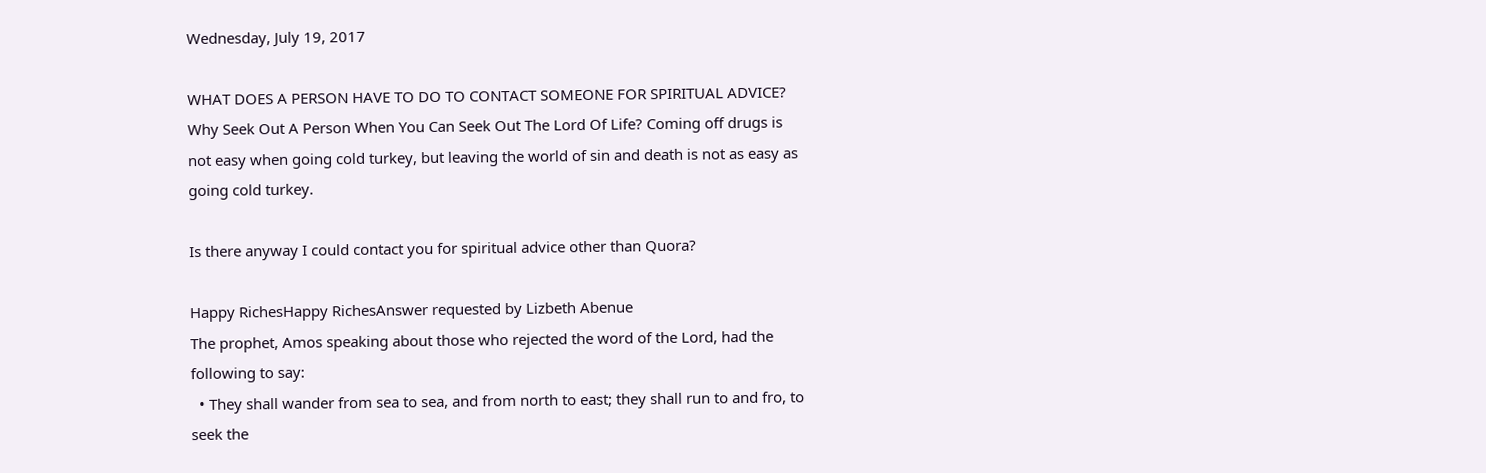Wednesday, July 19, 2017

WHAT DOES A PERSON HAVE TO DO TO CONTACT SOMEONE FOR SPIRITUAL ADVICE? Why Seek Out A Person When You Can Seek Out The Lord Of Life? Coming off drugs is not easy when going cold turkey, but leaving the world of sin and death is not as easy as going cold turkey.

Is there anyway I could contact you for spiritual advice other than Quora?

Happy RichesHappy RichesAnswer requested by Lizbeth Abenue
The prophet, Amos speaking about those who rejected the word of the Lord, had the following to say:
  • They shall wander from sea to sea, and from north to east; they shall run to and fro, to seek the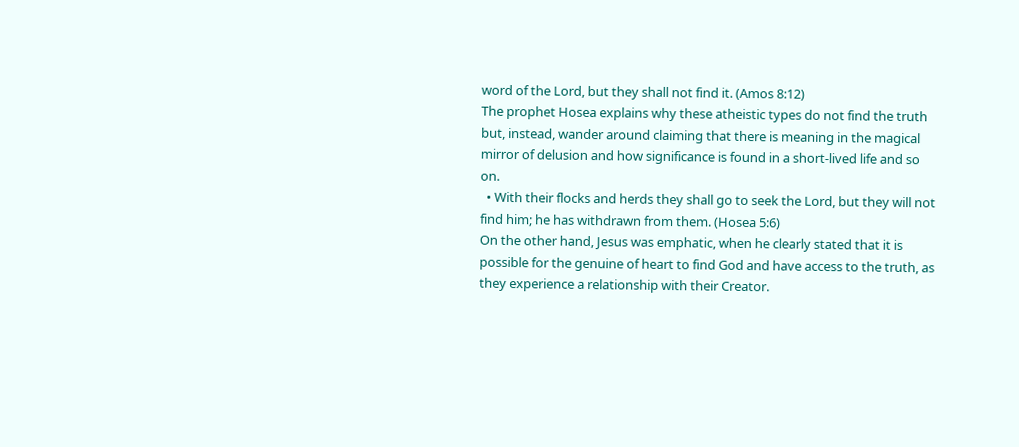word of the Lord, but they shall not find it. (Amos 8:12)
The prophet Hosea explains why these atheistic types do not find the truth but, instead, wander around claiming that there is meaning in the magical mirror of delusion and how significance is found in a short-lived life and so on.
  • With their flocks and herds they shall go to seek the Lord, but they will not find him; he has withdrawn from them. (Hosea 5:6)
On the other hand, Jesus was emphatic, when he clearly stated that it is possible for the genuine of heart to find God and have access to the truth, as they experience a relationship with their Creator.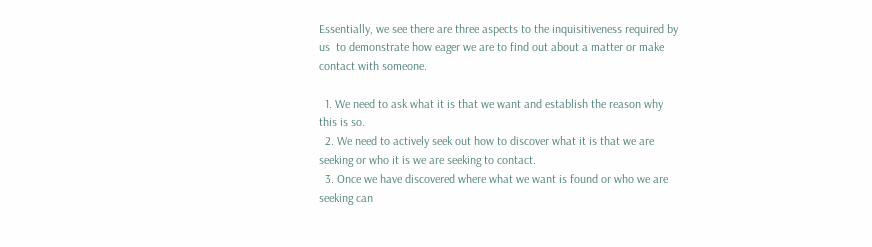Essentially, we see there are three aspects to the inquisitiveness required by us  to demonstrate how eager we are to find out about a matter or make contact with someone.

  1. We need to ask what it is that we want and establish the reason why this is so.
  2. We need to actively seek out how to discover what it is that we are seeking or who it is we are seeking to contact.
  3. Once we have discovered where what we want is found or who we are seeking can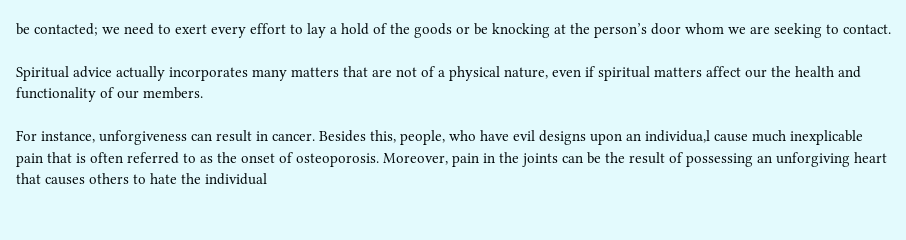be contacted; we need to exert every effort to lay a hold of the goods or be knocking at the person’s door whom we are seeking to contact.

Spiritual advice actually incorporates many matters that are not of a physical nature, even if spiritual matters affect our the health and functionality of our members.

For instance, unforgiveness can result in cancer. Besides this, people, who have evil designs upon an individua,l cause much inexplicable pain that is often referred to as the onset of osteoporosis. Moreover, pain in the joints can be the result of possessing an unforgiving heart that causes others to hate the individual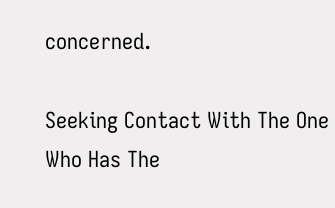concerned.

Seeking Contact With The One Who Has The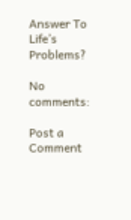Answer To Life’s Problems?

No comments:

Post a Comment